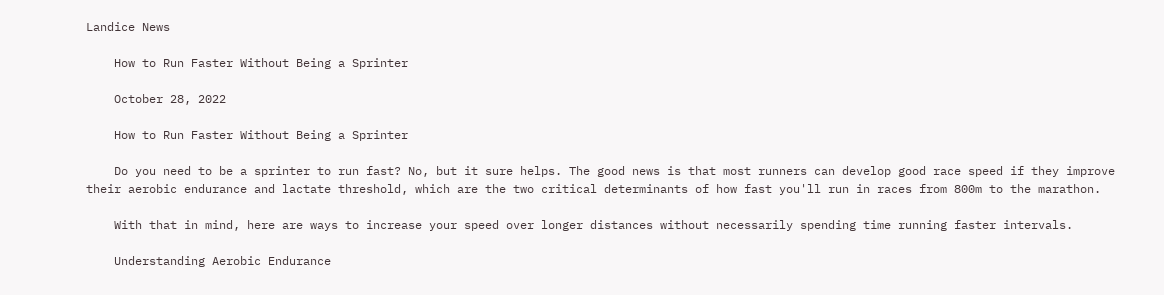Landice News

    How to Run Faster Without Being a Sprinter

    October 28, 2022

    How to Run Faster Without Being a Sprinter

    Do you need to be a sprinter to run fast? No, but it sure helps. The good news is that most runners can develop good race speed if they improve their aerobic endurance and lactate threshold, which are the two critical determinants of how fast you'll run in races from 800m to the marathon.

    With that in mind, here are ways to increase your speed over longer distances without necessarily spending time running faster intervals.

    Understanding Aerobic Endurance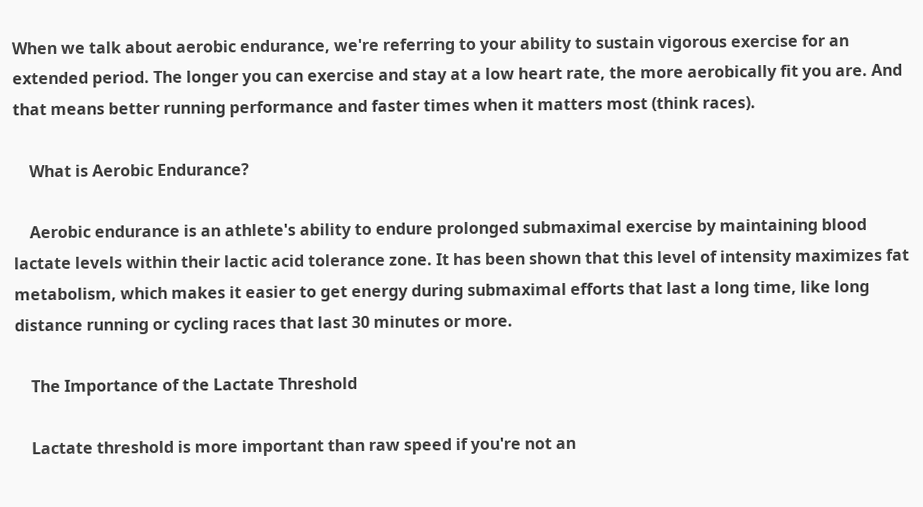When we talk about aerobic endurance, we're referring to your ability to sustain vigorous exercise for an extended period. The longer you can exercise and stay at a low heart rate, the more aerobically fit you are. And that means better running performance and faster times when it matters most (think races).

    What is Aerobic Endurance?

    Aerobic endurance is an athlete's ability to endure prolonged submaximal exercise by maintaining blood lactate levels within their lactic acid tolerance zone. It has been shown that this level of intensity maximizes fat metabolism, which makes it easier to get energy during submaximal efforts that last a long time, like long distance running or cycling races that last 30 minutes or more.

    The Importance of the Lactate Threshold

    Lactate threshold is more important than raw speed if you're not an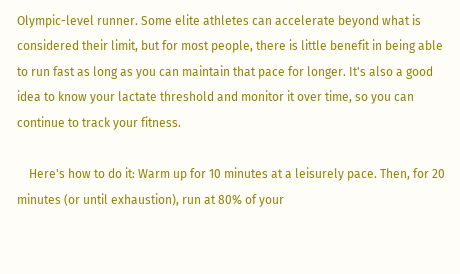Olympic-level runner. Some elite athletes can accelerate beyond what is considered their limit, but for most people, there is little benefit in being able to run fast as long as you can maintain that pace for longer. It's also a good idea to know your lactate threshold and monitor it over time, so you can continue to track your fitness.

    Here's how to do it: Warm up for 10 minutes at a leisurely pace. Then, for 20 minutes (or until exhaustion), run at 80% of your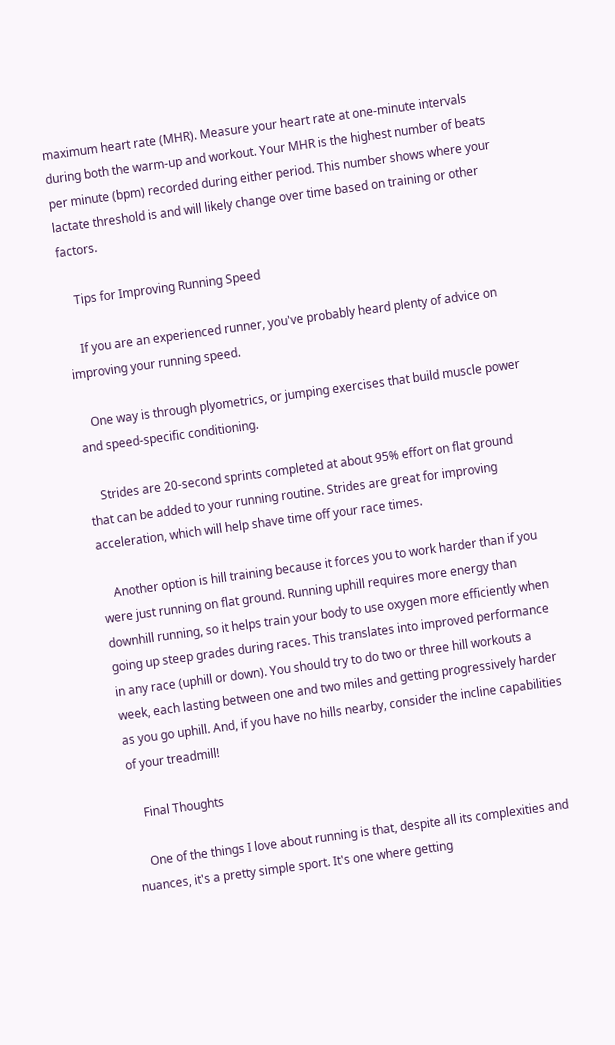maximum heart rate (MHR). Measure your heart rate at one-minute intervals during both the warm-up and workout. Your MHR is the highest number of beats per minute (bpm) recorded during either period. This number shows where your lactate threshold is and will likely change over time based on training or other factors.

    Tips for Improving Running Speed

    If you are an experienced runner, you've probably heard plenty of advice on improving your running speed.

    One way is through plyometrics, or jumping exercises that build muscle power and speed-specific conditioning.

    Strides are 20-second sprints completed at about 95% effort on flat ground that can be added to your running routine. Strides are great for improving acceleration, which will help shave time off your race times.

    Another option is hill training because it forces you to work harder than if you were just running on flat ground. Running uphill requires more energy than downhill running, so it helps train your body to use oxygen more efficiently when going up steep grades during races. This translates into improved performance in any race (uphill or down). You should try to do two or three hill workouts a week, each lasting between one and two miles and getting progressively harder as you go uphill. And, if you have no hills nearby, consider the incline capabilities of your treadmill!

    Final Thoughts

    One of the things I love about running is that, despite all its complexities and nuances, it's a pretty simple sport. It's one where getting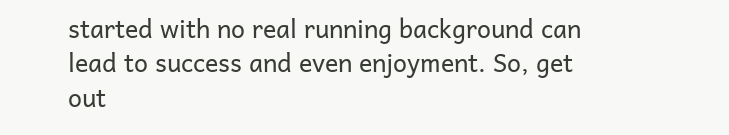started with no real running background can lead to success and even enjoyment. So, get out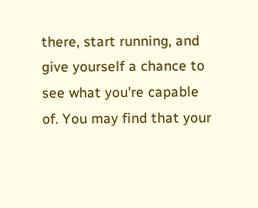there, start running, and give yourself a chance to see what you're capable of. You may find that your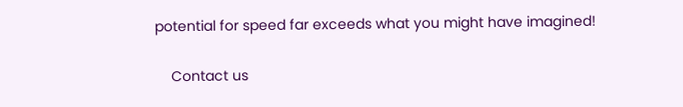potential for speed far exceeds what you might have imagined!

    Contact us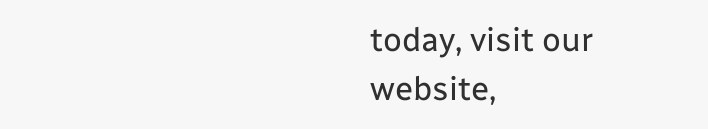today, visit our website,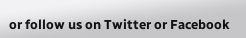or follow us on Twitter or Facebook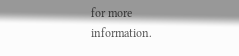for more information.